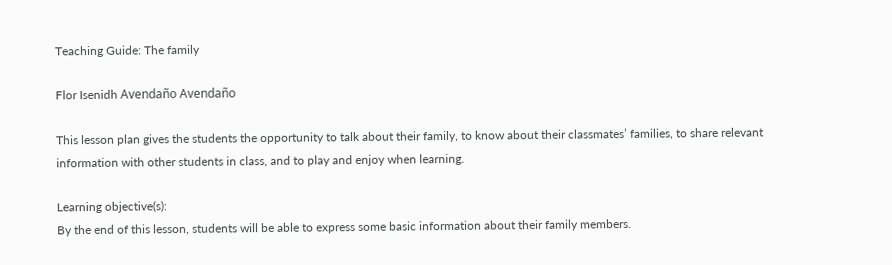Teaching Guide: The family

Flor Isenidh Avendaño Avendaño

This lesson plan gives the students the opportunity to talk about their family, to know about their classmates’ families, to share relevant information with other students in class, and to play and enjoy when learning.

Learning objective(s):
By the end of this lesson, students will be able to express some basic information about their family members.